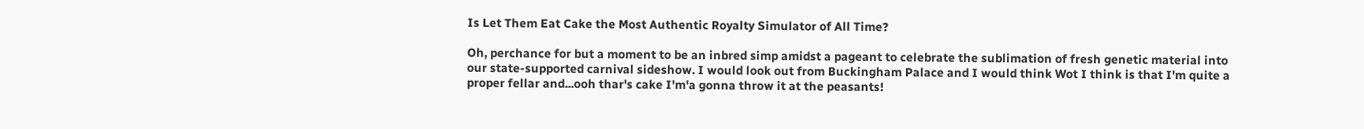Is Let Them Eat Cake the Most Authentic Royalty Simulator of All Time?

Oh, perchance for but a moment to be an inbred simp amidst a pageant to celebrate the sublimation of fresh genetic material into our state-supported carnival sideshow. I would look out from Buckingham Palace and I would think Wot I think is that I'm quite a proper fellar and...ooh thar's cake I'm'a gonna throw it at the peasants!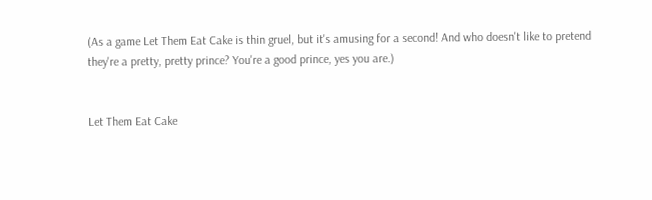(As a game Let Them Eat Cake is thin gruel, but it's amusing for a second! And who doesn't like to pretend they're a pretty, pretty prince? You're a good prince, yes you are.)


Let Them Eat Cake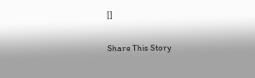[]

Share This Story